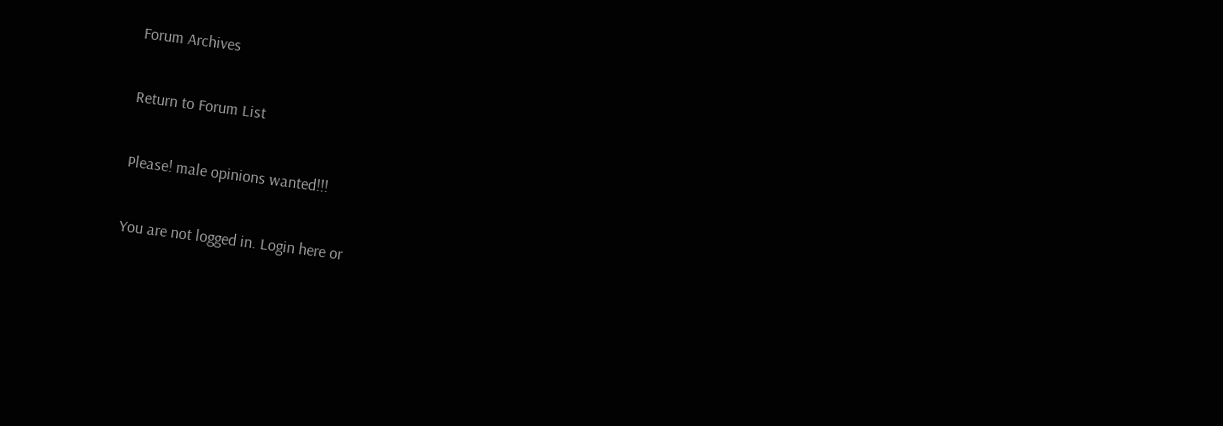Forum Archives

Return to Forum List

Please! male opinions wanted!!!

You are not logged in. Login here or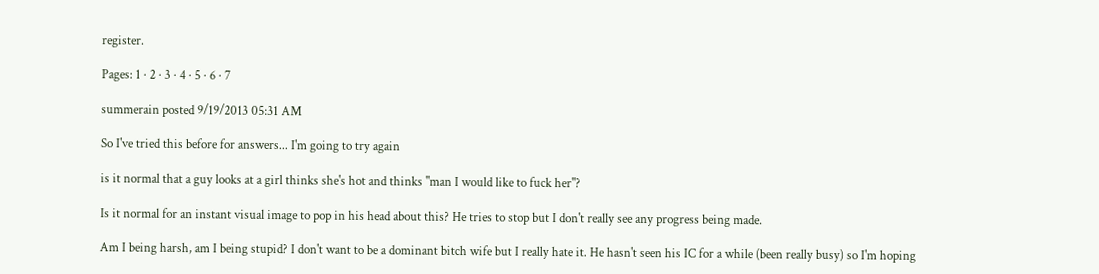register.

Pages: 1 · 2 · 3 · 4 · 5 · 6 · 7

summerain posted 9/19/2013 05:31 AM

So I've tried this before for answers... I'm going to try again

is it normal that a guy looks at a girl thinks she's hot and thinks "man I would like to fuck her"?

Is it normal for an instant visual image to pop in his head about this? He tries to stop but I don't really see any progress being made.

Am I being harsh, am I being stupid? I don't want to be a dominant bitch wife but I really hate it. He hasn't seen his IC for a while (been really busy) so I'm hoping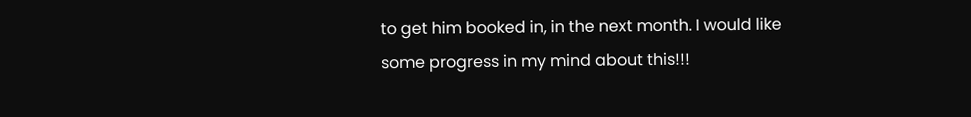to get him booked in, in the next month. I would like some progress in my mind about this!!!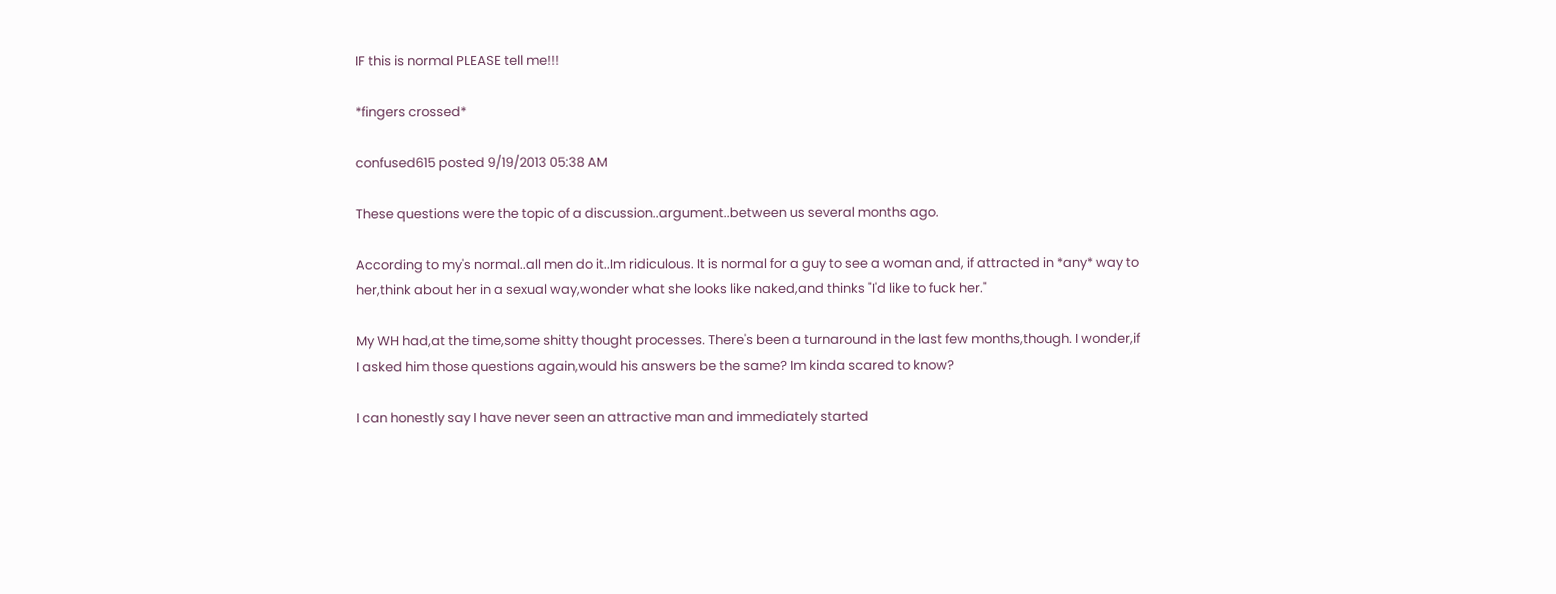IF this is normal PLEASE tell me!!!

*fingers crossed*

confused615 posted 9/19/2013 05:38 AM

These questions were the topic of a discussion..argument..between us several months ago.

According to my's normal..all men do it..Im ridiculous. It is normal for a guy to see a woman and, if attracted in *any* way to her,think about her in a sexual way,wonder what she looks like naked,and thinks "I'd like to fuck her."

My WH had,at the time,some shitty thought processes. There's been a turnaround in the last few months,though. I wonder,if I asked him those questions again,would his answers be the same? Im kinda scared to know?

I can honestly say I have never seen an attractive man and immediately started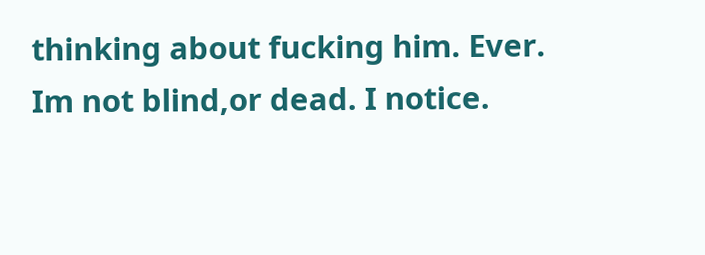thinking about fucking him. Ever. Im not blind,or dead. I notice.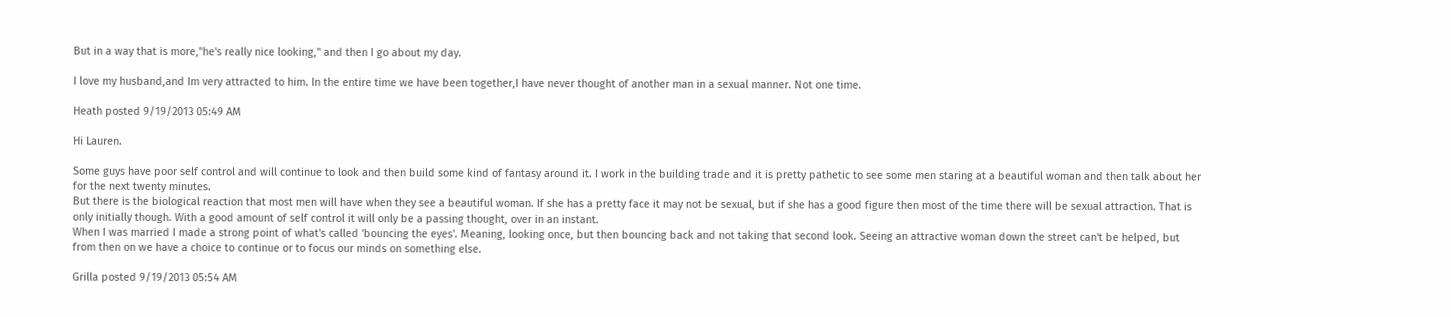But in a way that is more,"he's really nice looking," and then I go about my day.

I love my husband,and Im very attracted to him. In the entire time we have been together,I have never thought of another man in a sexual manner. Not one time.

Heath posted 9/19/2013 05:49 AM

Hi Lauren.

Some guys have poor self control and will continue to look and then build some kind of fantasy around it. I work in the building trade and it is pretty pathetic to see some men staring at a beautiful woman and then talk about her for the next twenty minutes.
But there is the biological reaction that most men will have when they see a beautiful woman. If she has a pretty face it may not be sexual, but if she has a good figure then most of the time there will be sexual attraction. That is only initially though. With a good amount of self control it will only be a passing thought, over in an instant.
When I was married I made a strong point of what's called 'bouncing the eyes'. Meaning, looking once, but then bouncing back and not taking that second look. Seeing an attractive woman down the street can't be helped, but from then on we have a choice to continue or to focus our minds on something else.

Grilla posted 9/19/2013 05:54 AM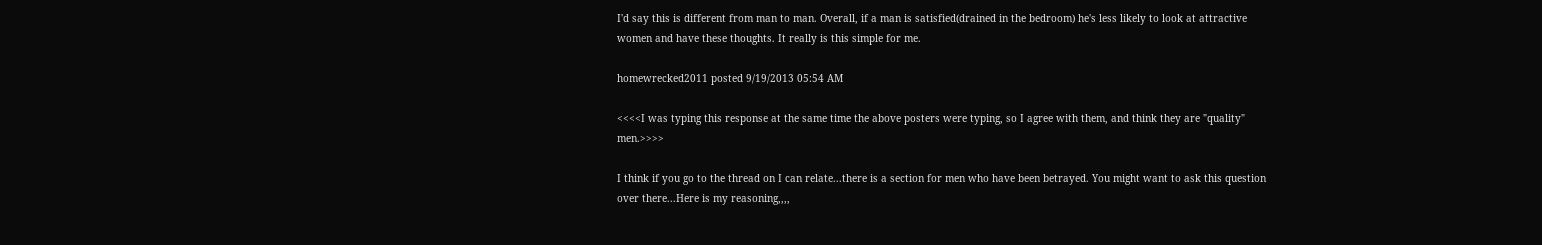I'd say this is different from man to man. Overall, if a man is satisfied(drained in the bedroom) he's less likely to look at attractive women and have these thoughts. It really is this simple for me.

homewrecked2011 posted 9/19/2013 05:54 AM

<<<<I was typing this response at the same time the above posters were typing, so I agree with them, and think they are "quality" men.>>>>

I think if you go to the thread on I can relate...there is a section for men who have been betrayed. You might want to ask this question over there...Here is my reasoning,,,,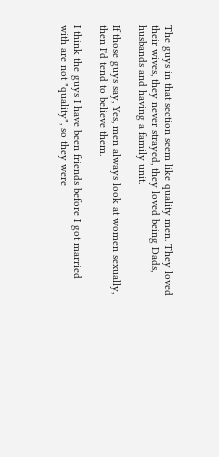The guys in that section seem like quality men. They loved their wives, they never strayed, they loved being Dads, husbands and having a family unit.

If those guys say, Yes, men always look at women sexually, then I'd tend to believe them.

I think the guys I have been friends before I got married with are not "quality", so they were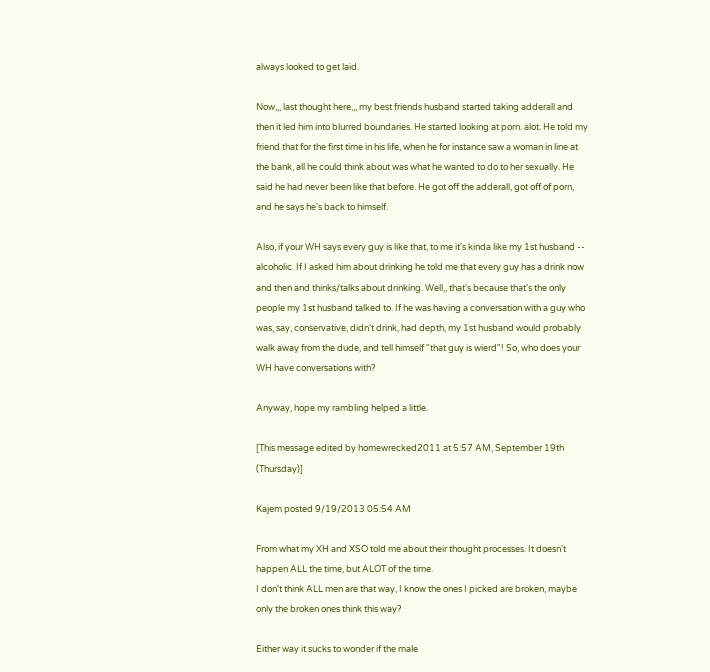always looked to get laid.

Now,,, last thought here,,, my best friends husband started taking adderall and then it led him into blurred boundaries. He started looking at porn. alot. He told my friend that for the first time in his life, when he for instance saw a woman in line at the bank, all he could think about was what he wanted to do to her sexually. He said he had never been like that before. He got off the adderall, got off of porn, and he says he's back to himself.

Also, if your WH says every guy is like that, to me it's kinda like my 1st husband -- alcoholic. If I asked him about drinking he told me that every guy has a drink now and then and thinks/talks about drinking. Well,, that's because that's the only people my 1st husband talked to. If he was having a conversation with a guy who was, say, conservative, didn't drink, had depth, my 1st husband would probably walk away from the dude, and tell himself "that guy is wierd"! So, who does your WH have conversations with?

Anyway, hope my rambling helped a little.

[This message edited by homewrecked2011 at 5:57 AM, September 19th (Thursday)]

Kajem posted 9/19/2013 05:54 AM

From what my XH and XSO told me about their thought processes. It doesn't happen ALL the time, but ALOT of the time.
I don't think ALL men are that way, I know the ones I picked are broken, maybe only the broken ones think this way?

Either way it sucks to wonder if the male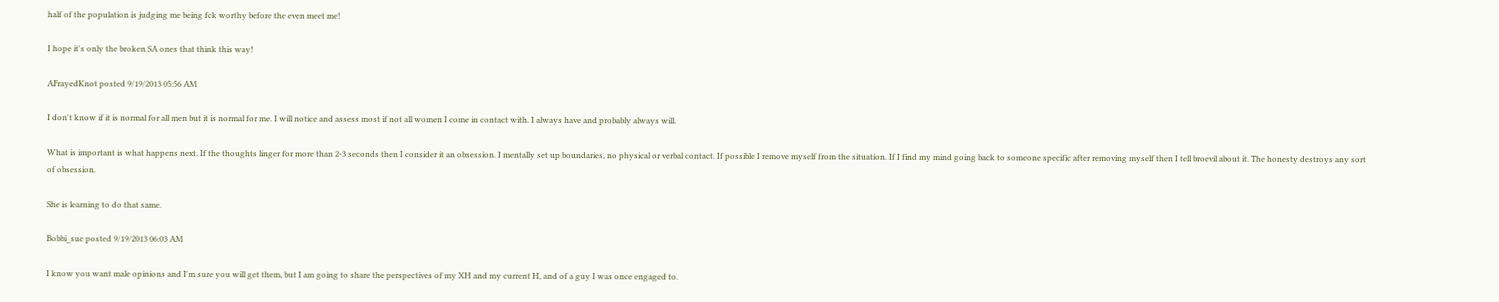half of the population is judging me being fck worthy before the even meet me!

I hope it's only the broken SA ones that think this way!

AFrayedKnot posted 9/19/2013 05:56 AM

I don't know if it is normal for all men but it is normal for me. I will notice and assess most if not all women I come in contact with. I always have and probably always will.

What is important is what happens next. If the thoughts linger for more than 2-3 seconds then I consider it an obsession. I mentally set up boundaries, no physical or verbal contact. If possible I remove myself from the situation. If I find my mind going back to someone specific after removing myself then I tell broevil about it. The honesty destroys any sort of obsession.

She is learning to do that same.

Bobbi_sue posted 9/19/2013 06:03 AM

I know you want male opinions and I'm sure you will get them, but I am going to share the perspectives of my XH and my current H, and of a guy I was once engaged to.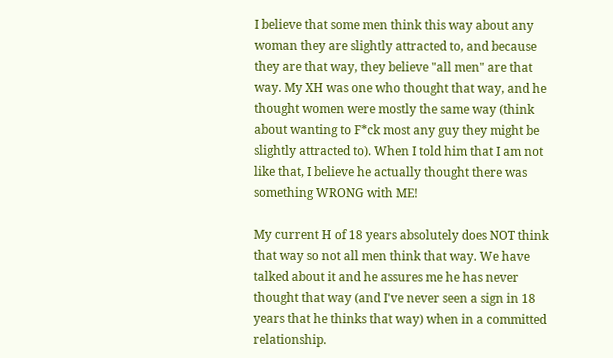I believe that some men think this way about any woman they are slightly attracted to, and because they are that way, they believe "all men" are that way. My XH was one who thought that way, and he thought women were mostly the same way (think about wanting to F*ck most any guy they might be slightly attracted to). When I told him that I am not like that, I believe he actually thought there was something WRONG with ME!

My current H of 18 years absolutely does NOT think that way so not all men think that way. We have talked about it and he assures me he has never thought that way (and I've never seen a sign in 18 years that he thinks that way) when in a committed relationship.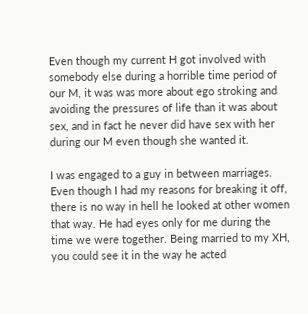Even though my current H got involved with somebody else during a horrible time period of our M, it was was more about ego stroking and avoiding the pressures of life than it was about sex, and in fact he never did have sex with her during our M even though she wanted it.

I was engaged to a guy in between marriages. Even though I had my reasons for breaking it off, there is no way in hell he looked at other women that way. He had eyes only for me during the time we were together. Being married to my XH, you could see it in the way he acted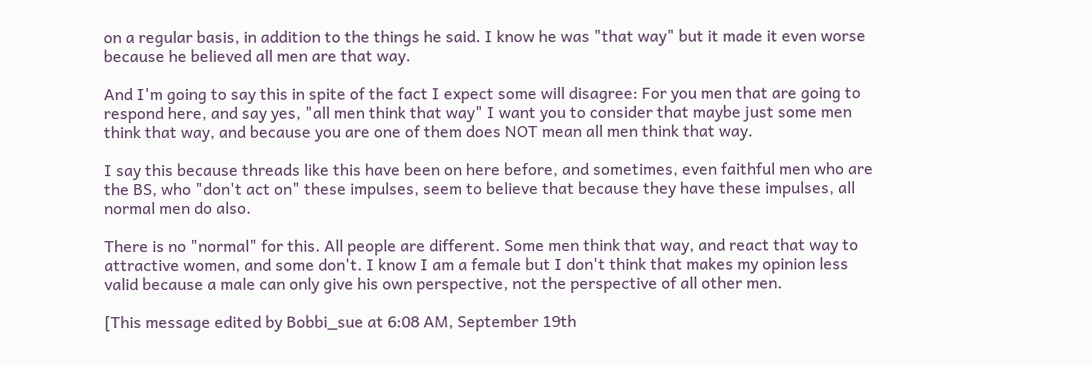on a regular basis, in addition to the things he said. I know he was "that way" but it made it even worse because he believed all men are that way.

And I'm going to say this in spite of the fact I expect some will disagree: For you men that are going to respond here, and say yes, "all men think that way" I want you to consider that maybe just some men think that way, and because you are one of them does NOT mean all men think that way.

I say this because threads like this have been on here before, and sometimes, even faithful men who are the BS, who "don't act on" these impulses, seem to believe that because they have these impulses, all normal men do also.

There is no "normal" for this. All people are different. Some men think that way, and react that way to attractive women, and some don't. I know I am a female but I don't think that makes my opinion less valid because a male can only give his own perspective, not the perspective of all other men.

[This message edited by Bobbi_sue at 6:08 AM, September 19th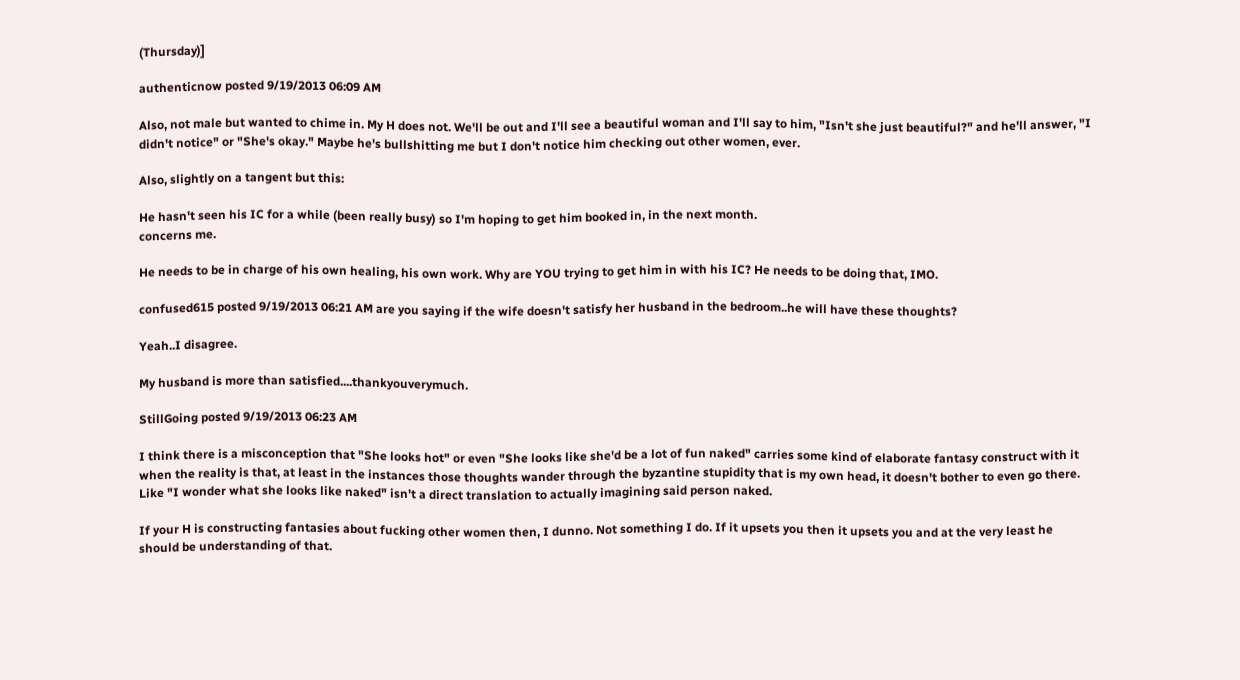(Thursday)]

authenticnow posted 9/19/2013 06:09 AM

Also, not male but wanted to chime in. My H does not. We'll be out and I'll see a beautiful woman and I'll say to him, "Isn't she just beautiful?" and he'll answer, "I didn't notice" or "She's okay." Maybe he's bullshitting me but I don't notice him checking out other women, ever.

Also, slightly on a tangent but this:

He hasn't seen his IC for a while (been really busy) so I'm hoping to get him booked in, in the next month.
concerns me.

He needs to be in charge of his own healing, his own work. Why are YOU trying to get him in with his IC? He needs to be doing that, IMO.

confused615 posted 9/19/2013 06:21 AM are you saying if the wife doesn't satisfy her husband in the bedroom..he will have these thoughts?

Yeah..I disagree.

My husband is more than satisfied....thankyouverymuch.

StillGoing posted 9/19/2013 06:23 AM

I think there is a misconception that "She looks hot" or even "She looks like she'd be a lot of fun naked" carries some kind of elaborate fantasy construct with it when the reality is that, at least in the instances those thoughts wander through the byzantine stupidity that is my own head, it doesn't bother to even go there. Like "I wonder what she looks like naked" isn't a direct translation to actually imagining said person naked.

If your H is constructing fantasies about fucking other women then, I dunno. Not something I do. If it upsets you then it upsets you and at the very least he should be understanding of that.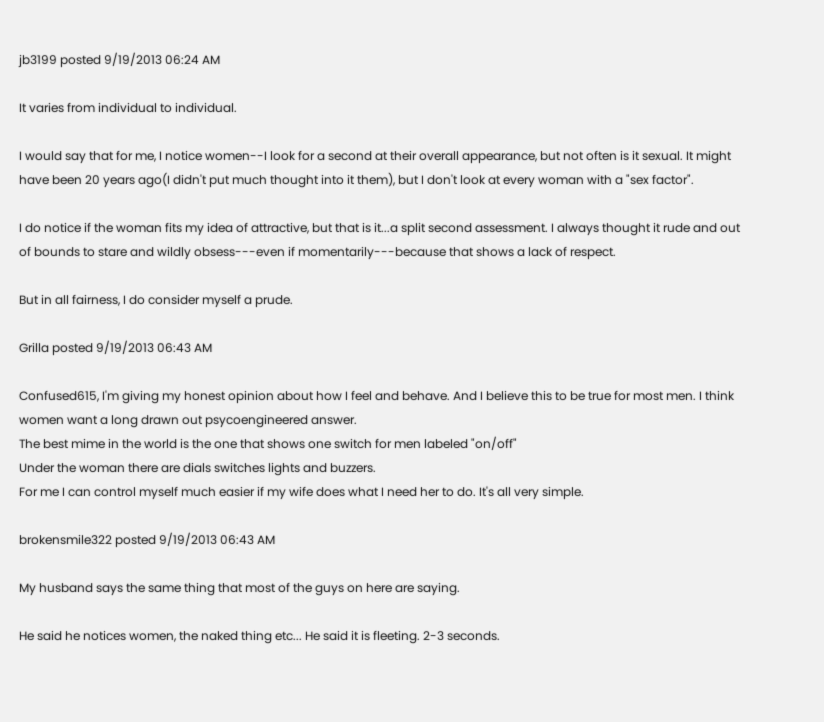jb3199 posted 9/19/2013 06:24 AM

It varies from individual to individual.

I would say that for me, I notice women--I look for a second at their overall appearance, but not often is it sexual. It might have been 20 years ago(I didn't put much thought into it them), but I don't look at every woman with a "sex factor".

I do notice if the woman fits my idea of attractive, but that is it...a split second assessment. I always thought it rude and out of bounds to stare and wildly obsess---even if momentarily---because that shows a lack of respect.

But in all fairness, I do consider myself a prude.

Grilla posted 9/19/2013 06:43 AM

Confused615, I'm giving my honest opinion about how I feel and behave. And I believe this to be true for most men. I think women want a long drawn out psycoengineered answer.
The best mime in the world is the one that shows one switch for men labeled "on/off"
Under the woman there are dials switches lights and buzzers.
For me I can control myself much easier if my wife does what I need her to do. It's all very simple.

brokensmile322 posted 9/19/2013 06:43 AM

My husband says the same thing that most of the guys on here are saying.

He said he notices women, the naked thing etc... He said it is fleeting. 2-3 seconds.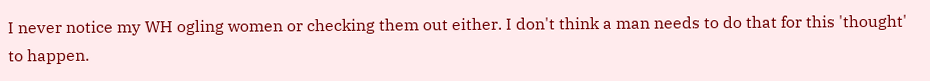I never notice my WH ogling women or checking them out either. I don't think a man needs to do that for this 'thought' to happen.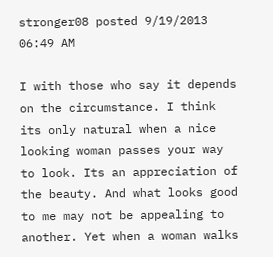stronger08 posted 9/19/2013 06:49 AM

I with those who say it depends on the circumstance. I think its only natural when a nice looking woman passes your way to look. Its an appreciation of the beauty. And what looks good to me may not be appealing to another. Yet when a woman walks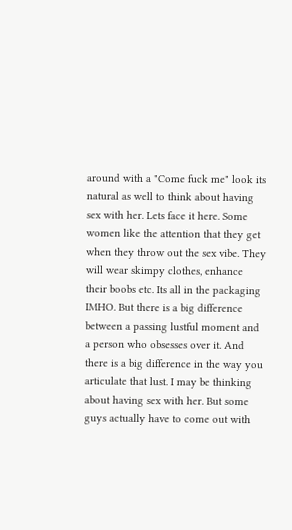around with a "Come fuck me" look its natural as well to think about having sex with her. Lets face it here. Some women like the attention that they get when they throw out the sex vibe. They will wear skimpy clothes, enhance their boobs etc. Its all in the packaging IMHO. But there is a big difference between a passing lustful moment and a person who obsesses over it. And there is a big difference in the way you articulate that lust. I may be thinking about having sex with her. But some guys actually have to come out with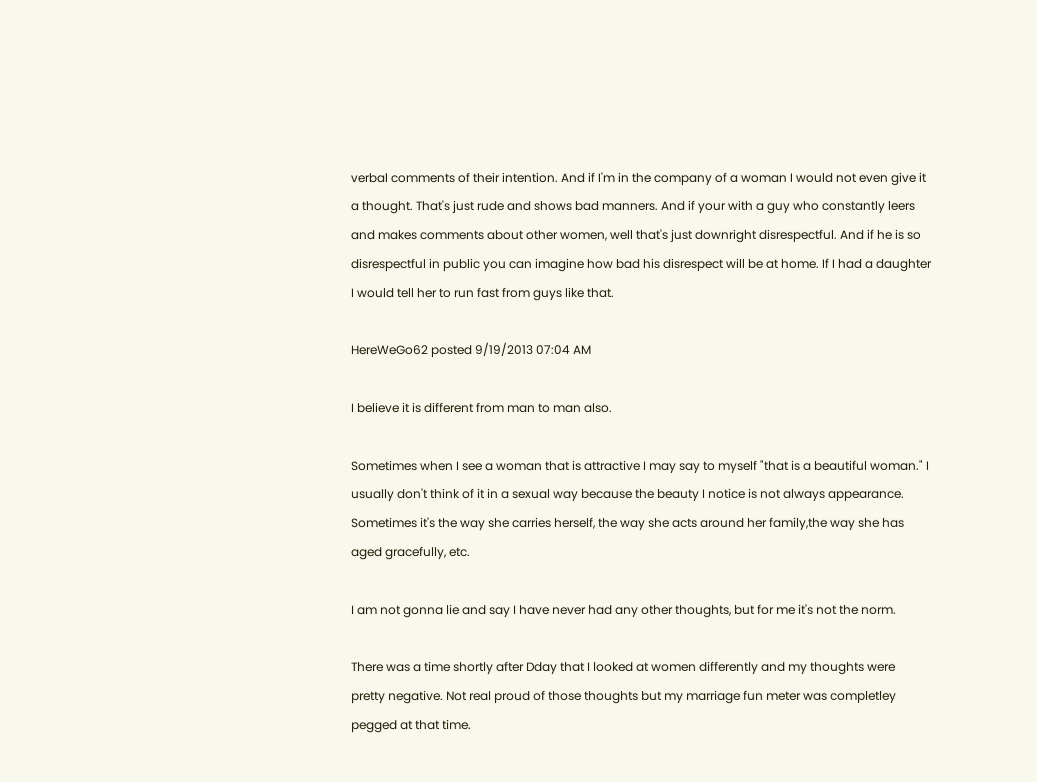verbal comments of their intention. And if I'm in the company of a woman I would not even give it a thought. That's just rude and shows bad manners. And if your with a guy who constantly leers and makes comments about other women, well that's just downright disrespectful. And if he is so disrespectful in public you can imagine how bad his disrespect will be at home. If I had a daughter I would tell her to run fast from guys like that.

HereWeGo62 posted 9/19/2013 07:04 AM

I believe it is different from man to man also.

Sometimes when I see a woman that is attractive I may say to myself "that is a beautiful woman." I usually don't think of it in a sexual way because the beauty I notice is not always appearance. Sometimes it's the way she carries herself, the way she acts around her family,the way she has aged gracefully, etc.

I am not gonna lie and say I have never had any other thoughts, but for me it's not the norm.

There was a time shortly after Dday that I looked at women differently and my thoughts were pretty negative. Not real proud of those thoughts but my marriage fun meter was completley pegged at that time.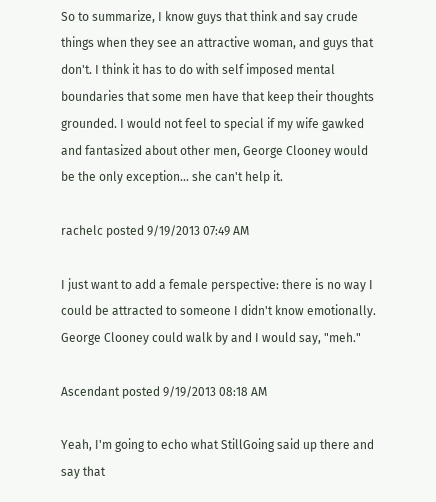So to summarize, I know guys that think and say crude things when they see an attractive woman, and guys that don't. I think it has to do with self imposed mental boundaries that some men have that keep their thoughts grounded. I would not feel to special if my wife gawked and fantasized about other men, George Clooney would be the only exception... she can't help it.

rachelc posted 9/19/2013 07:49 AM

I just want to add a female perspective: there is no way I could be attracted to someone I didn't know emotionally. George Clooney could walk by and I would say, "meh."

Ascendant posted 9/19/2013 08:18 AM

Yeah, I'm going to echo what StillGoing said up there and say that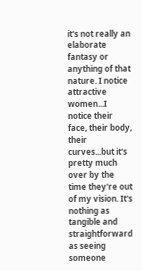it's not really an elaborate fantasy or anything of that nature. I notice attractive women...I notice their face, their body, their curves...but it's pretty much over by the time they're out of my vision. It's nothing as tangible and straightforward as seeing someone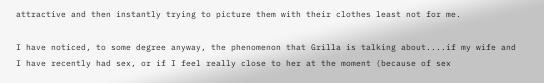attractive and then instantly trying to picture them with their clothes least not for me.

I have noticed, to some degree anyway, the phenomenon that Grilla is talking about....if my wife and I have recently had sex, or if I feel really close to her at the moment (because of sex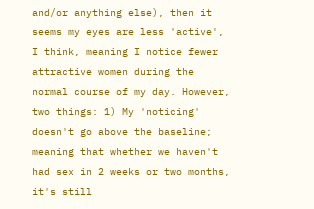and/or anything else), then it seems my eyes are less 'active', I think, meaning I notice fewer attractive women during the normal course of my day. However, two things: 1) My 'noticing' doesn't go above the baseline; meaning that whether we haven't had sex in 2 weeks or two months, it's still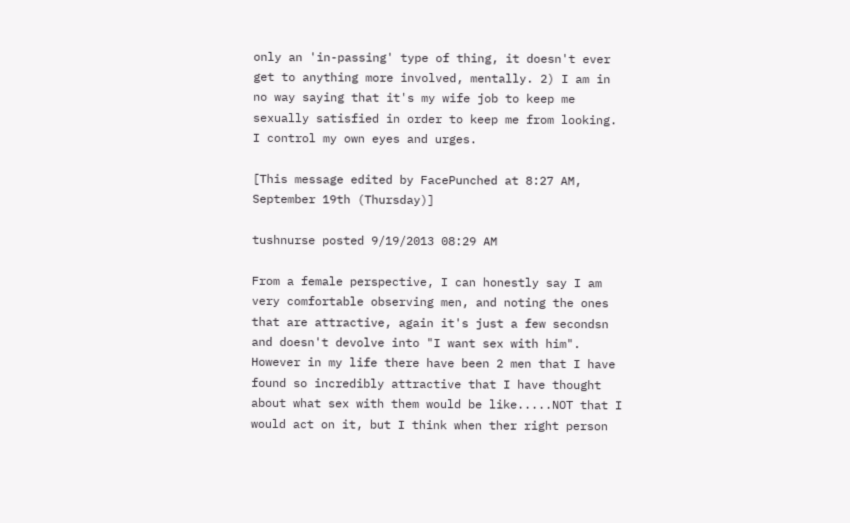only an 'in-passing' type of thing, it doesn't ever get to anything more involved, mentally. 2) I am in no way saying that it's my wife job to keep me sexually satisfied in order to keep me from looking. I control my own eyes and urges.

[This message edited by FacePunched at 8:27 AM, September 19th (Thursday)]

tushnurse posted 9/19/2013 08:29 AM

From a female perspective, I can honestly say I am very comfortable observing men, and noting the ones that are attractive, again it's just a few secondsn and doesn't devolve into "I want sex with him".
However in my life there have been 2 men that I have found so incredibly attractive that I have thought about what sex with them would be like.....NOT that I would act on it, but I think when ther right person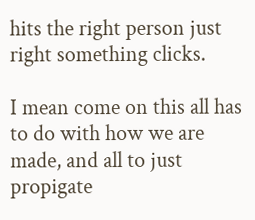hits the right person just right something clicks.

I mean come on this all has to do with how we are made, and all to just propigate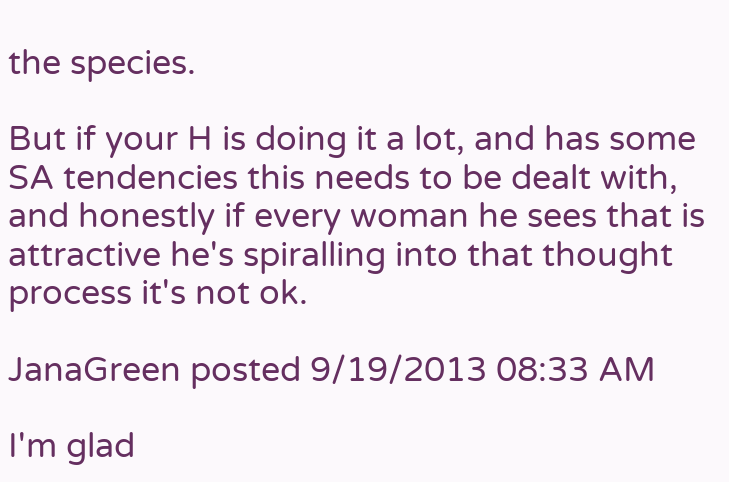the species.

But if your H is doing it a lot, and has some SA tendencies this needs to be dealt with, and honestly if every woman he sees that is attractive he's spiralling into that thought process it's not ok.

JanaGreen posted 9/19/2013 08:33 AM

I'm glad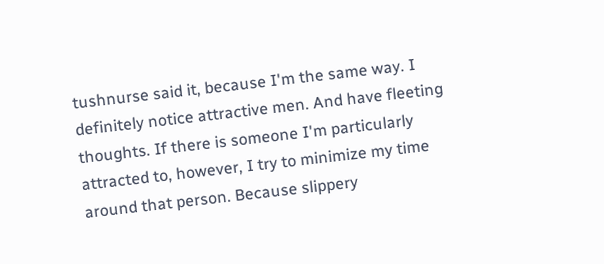tushnurse said it, because I'm the same way. I definitely notice attractive men. And have fleeting thoughts. If there is someone I'm particularly attracted to, however, I try to minimize my time around that person. Because slippery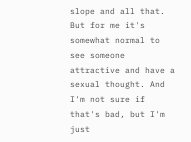slope and all that. But for me it's somewhat normal to see someone attractive and have a sexual thought. And I'm not sure if that's bad, but I'm just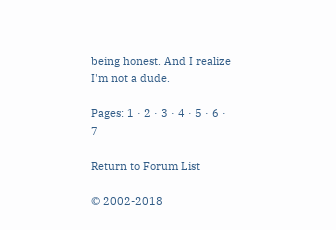being honest. And I realize I'm not a dude.

Pages: 1 · 2 · 3 · 4 · 5 · 6 · 7

Return to Forum List

© 2002-2018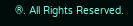®. All Rights Reserved.